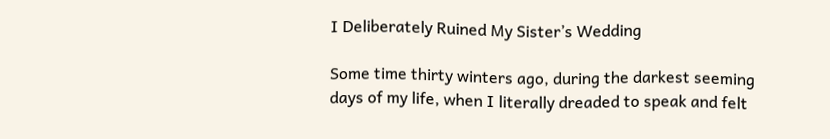I Deliberately Ruined My Sister’s Wedding

Some time thirty winters ago, during the darkest seeming days of my life, when I literally dreaded to speak and felt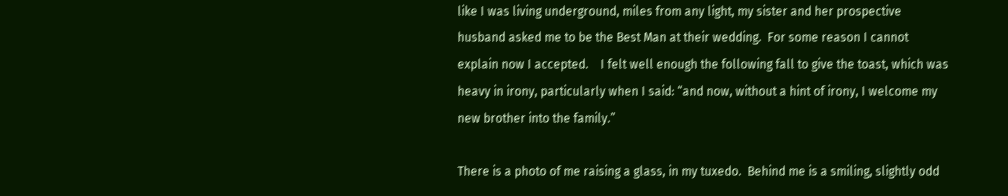like I was living underground, miles from any light, my sister and her prospective husband asked me to be the Best Man at their wedding.  For some reason I cannot explain now I accepted.    I felt well enough the following fall to give the toast, which was heavy in irony, particularly when I said: “and now, without a hint of irony, I welcome my new brother into the family.”

There is a photo of me raising a glass, in my tuxedo.  Behind me is a smiling, slightly odd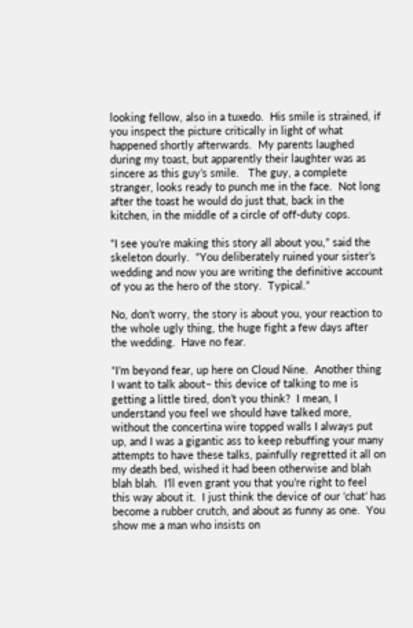looking fellow, also in a tuxedo.  His smile is strained, if you inspect the picture critically in light of what happened shortly afterwards.  My parents laughed during my toast, but apparently their laughter was as sincere as this guy’s smile.   The guy, a complete stranger, looks ready to punch me in the face.  Not long after the toast he would do just that, back in the kitchen, in the middle of a circle of off-duty cops.

“I see you’re making this story all about you,” said the skeleton dourly.  “You deliberately ruined your sister’s wedding and now you are writing the definitive account of you as the hero of the story.  Typical.”

No, don’t worry, the story is about you, your reaction to the whole ugly thing, the huge fight a few days after the wedding.  Have no fear.

“I’m beyond fear, up here on Cloud Nine.  Another thing I want to talk about– this device of talking to me is getting a little tired, don’t you think?  I mean, I understand you feel we should have talked more, without the concertina wire topped walls I always put up, and I was a gigantic ass to keep rebuffing your many attempts to have these talks, painfully regretted it all on my death bed, wished it had been otherwise and blah blah blah.  I’ll even grant you that you’re right to feel this way about it.  I just think the device of our ‘chat’ has become a rubber crutch, and about as funny as one.  You show me a man who insists on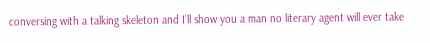conversing with a talking skeleton and I’ll show you a man no literary agent will ever take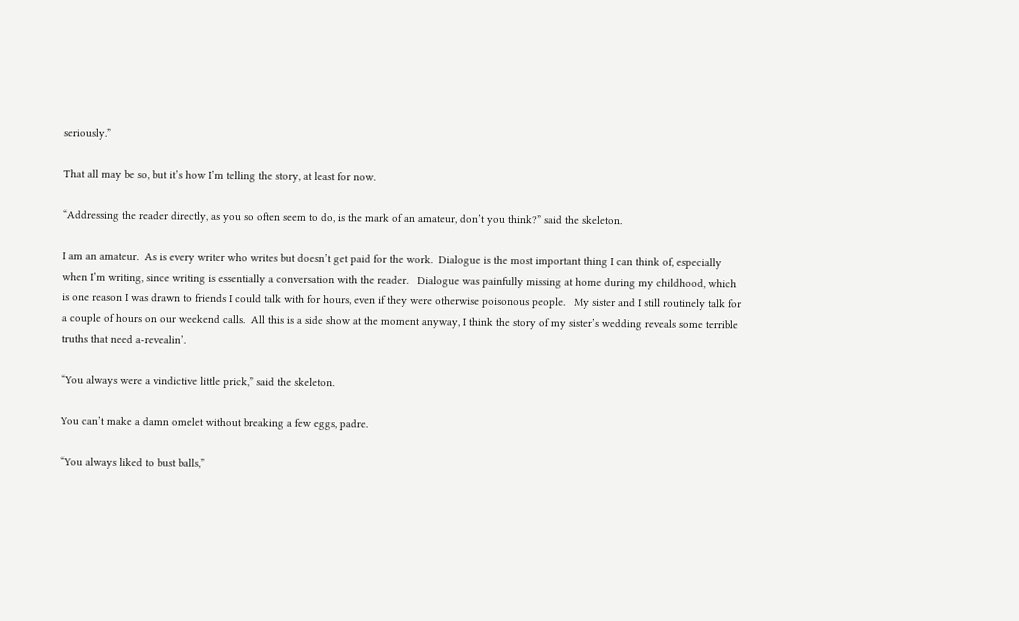seriously.”

That all may be so, but it’s how I’m telling the story, at least for now.

“Addressing the reader directly, as you so often seem to do, is the mark of an amateur, don’t you think?” said the skeleton.

I am an amateur.  As is every writer who writes but doesn’t get paid for the work.  Dialogue is the most important thing I can think of, especially when I’m writing, since writing is essentially a conversation with the reader.   Dialogue was painfully missing at home during my childhood, which is one reason I was drawn to friends I could talk with for hours, even if they were otherwise poisonous people.   My sister and I still routinely talk for a couple of hours on our weekend calls.  All this is a side show at the moment anyway, I think the story of my sister’s wedding reveals some terrible truths that need a-revealin’.

“You always were a vindictive little prick,” said the skeleton.

You can’t make a damn omelet without breaking a few eggs, padre.

“You always liked to bust balls,”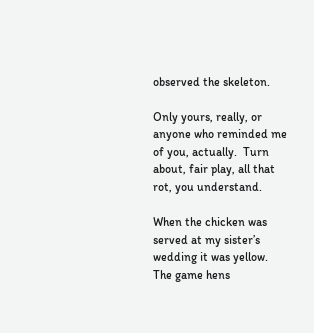observed the skeleton.

Only yours, really, or anyone who reminded me of you, actually.  Turn about, fair play, all that rot, you understand.

When the chicken was served at my sister’s wedding it was yellow.  The game hens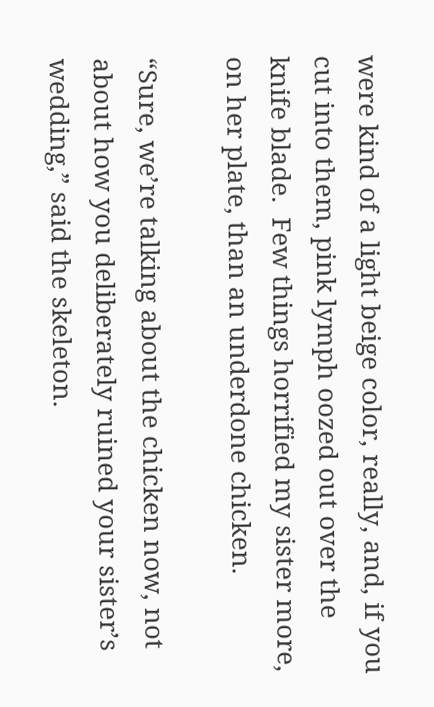were kind of a light beige color, really, and, if you cut into them, pink lymph oozed out over the knife blade.  Few things horrified my sister more, on her plate, than an underdone chicken.

“Sure, we’re talking about the chicken now, not about how you deliberately ruined your sister’s wedding,” said the skeleton.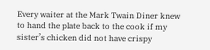Every waiter at the Mark Twain Diner knew to hand the plate back to the cook if my sister’s chicken did not have crispy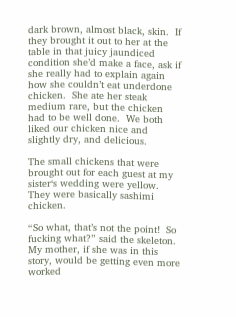dark brown, almost black, skin.  If they brought it out to her at the table in that juicy jaundiced condition she’d make a face, ask if she really had to explain again how she couldn’t eat underdone chicken.  She ate her steak medium rare, but the chicken had to be well done.  We both liked our chicken nice and slightly dry, and delicious.

The small chickens that were brought out for each guest at my sister‘s wedding were yellow.   They were basically sashimi chicken.

“So what, that’s not the point!  So fucking what?” said the skeleton.  My mother, if she was in this story, would be getting even more worked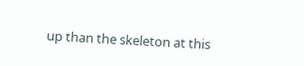up than the skeleton at this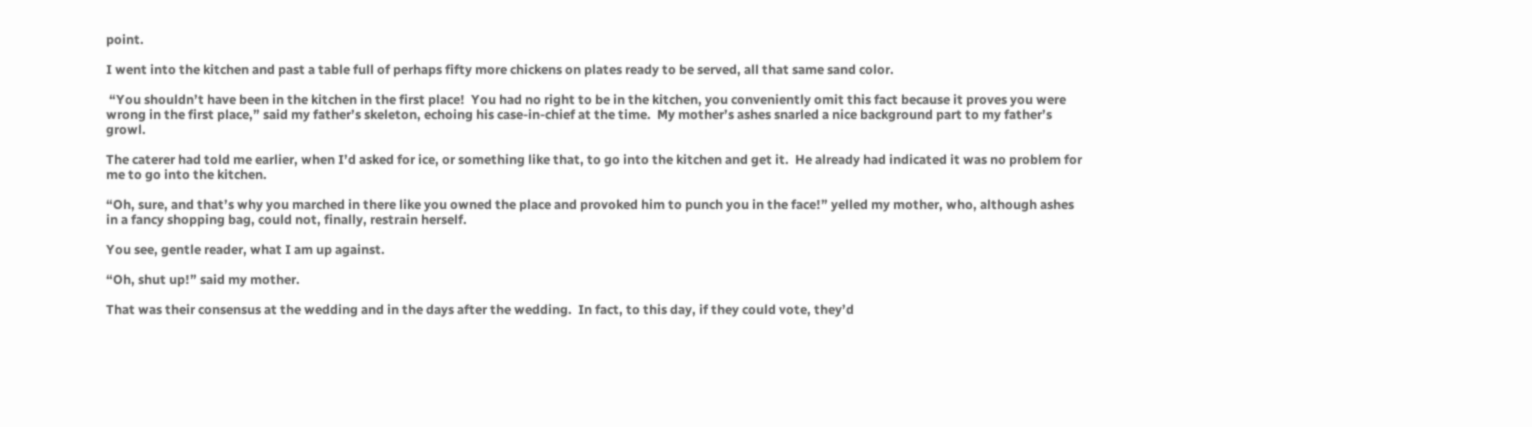point.

I went into the kitchen and past a table full of perhaps fifty more chickens on plates ready to be served, all that same sand color.

 “You shouldn’t have been in the kitchen in the first place!  You had no right to be in the kitchen, you conveniently omit this fact because it proves you were wrong in the first place,” said my father’s skeleton, echoing his case-in-chief at the time.  My mother’s ashes snarled a nice background part to my father’s growl.

The caterer had told me earlier, when I’d asked for ice, or something like that, to go into the kitchen and get it.  He already had indicated it was no problem for me to go into the kitchen.

“Oh, sure, and that’s why you marched in there like you owned the place and provoked him to punch you in the face!” yelled my mother, who, although ashes in a fancy shopping bag, could not, finally, restrain herself.

You see, gentle reader, what I am up against.

“Oh, shut up!” said my mother.

That was their consensus at the wedding and in the days after the wedding.  In fact, to this day, if they could vote, they’d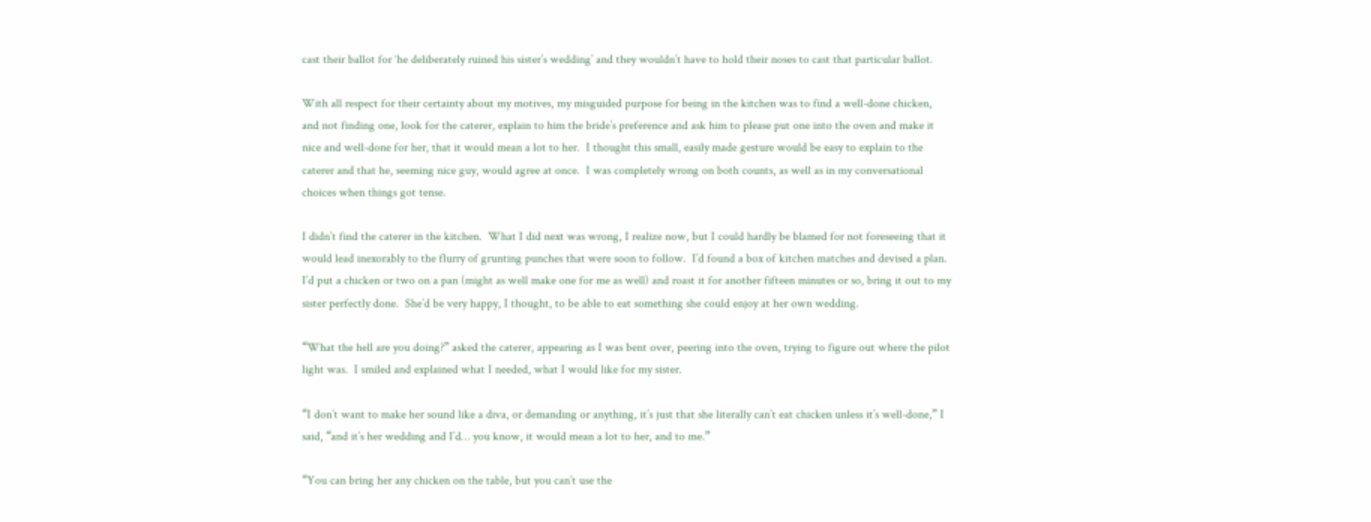cast their ballot for ‘he deliberately ruined his sister’s wedding’ and they wouldn’t have to hold their noses to cast that particular ballot.

With all respect for their certainty about my motives, my misguided purpose for being in the kitchen was to find a well-done chicken, and not finding one, look for the caterer, explain to him the bride’s preference and ask him to please put one into the oven and make it nice and well-done for her, that it would mean a lot to her.  I thought this small, easily made gesture would be easy to explain to the caterer and that he, seeming nice guy, would agree at once.  I was completely wrong on both counts, as well as in my conversational choices when things got tense.

I didn’t find the caterer in the kitchen.  What I did next was wrong, I realize now, but I could hardly be blamed for not foreseeing that it would lead inexorably to the flurry of grunting punches that were soon to follow.  I’d found a box of kitchen matches and devised a plan.  I’d put a chicken or two on a pan (might as well make one for me as well) and roast it for another fifteen minutes or so, bring it out to my sister perfectly done.  She’d be very happy, I thought, to be able to eat something she could enjoy at her own wedding.

“What the hell are you doing?” asked the caterer, appearing as I was bent over, peering into the oven, trying to figure out where the pilot light was.  I smiled and explained what I needed, what I would like for my sister.

“I don’t want to make her sound like a diva, or demanding or anything, it’s just that she literally can’t eat chicken unless it’s well-done,” I said, “and it’s her wedding and I’d… you know, it would mean a lot to her, and to me.”

“You can bring her any chicken on the table, but you can’t use the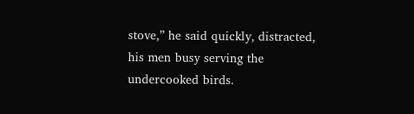stove,” he said quickly, distracted, his men busy serving the undercooked birds.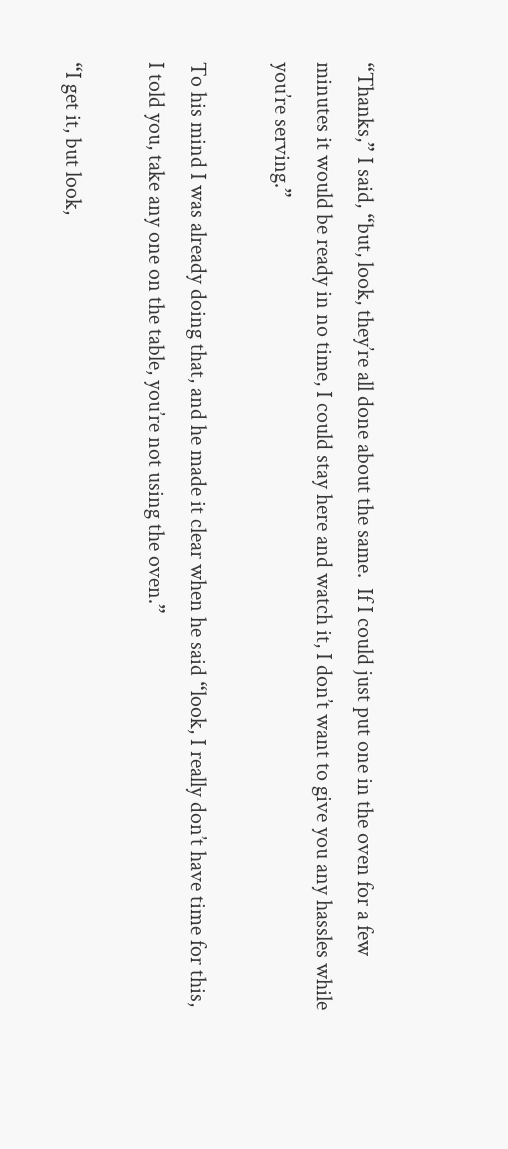“Thanks,” I said, “but, look, they’re all done about the same.  If I could just put one in the oven for a few minutes it would be ready in no time, I could stay here and watch it, I don’t want to give you any hassles while you’re serving.”

To his mind I was already doing that, and he made it clear when he said “look, I really don’t have time for this, I told you, take any one on the table, you’re not using the oven.”

“I get it, but look,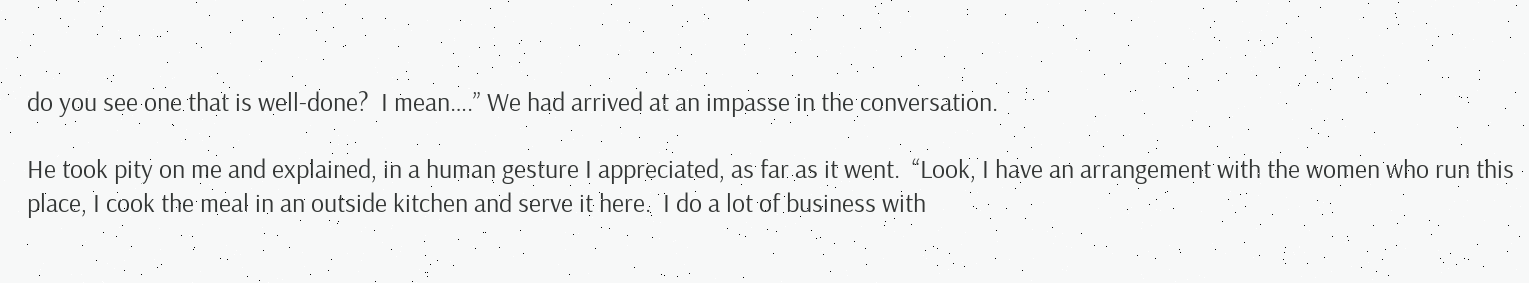do you see one that is well-done?  I mean….” We had arrived at an impasse in the conversation.

He took pity on me and explained, in a human gesture I appreciated, as far as it went.  “Look, I have an arrangement with the women who run this place, I cook the meal in an outside kitchen and serve it here.  I do a lot of business with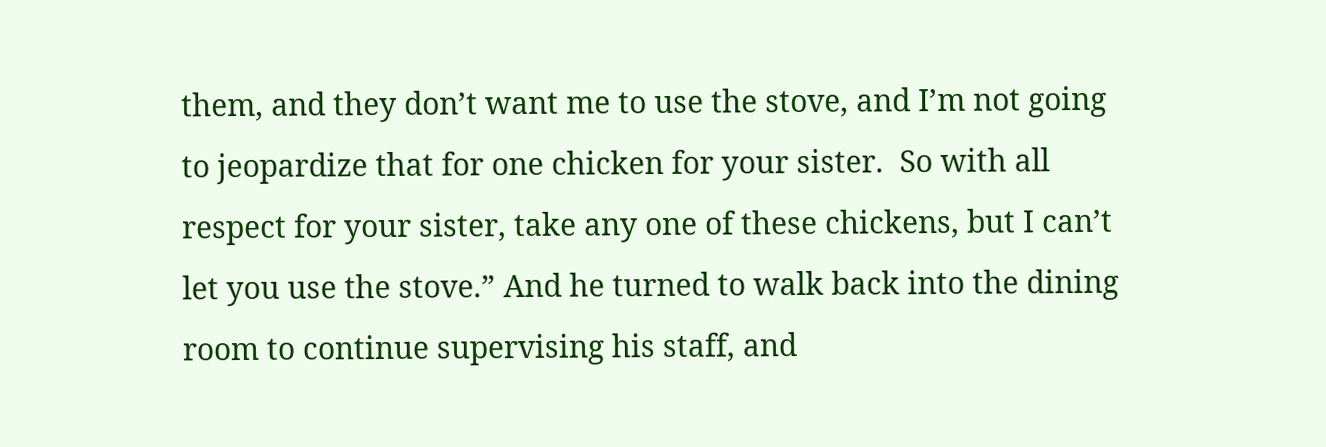them, and they don’t want me to use the stove, and I’m not going to jeopardize that for one chicken for your sister.  So with all respect for your sister, take any one of these chickens, but I can’t let you use the stove.” And he turned to walk back into the dining room to continue supervising his staff, and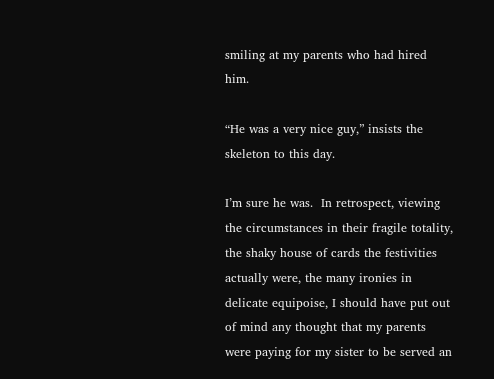smiling at my parents who had hired him.

“He was a very nice guy,” insists the skeleton to this day.

I’m sure he was.  In retrospect, viewing the circumstances in their fragile totality, the shaky house of cards the festivities actually were, the many ironies in delicate equipoise, I should have put out of mind any thought that my parents were paying for my sister to be served an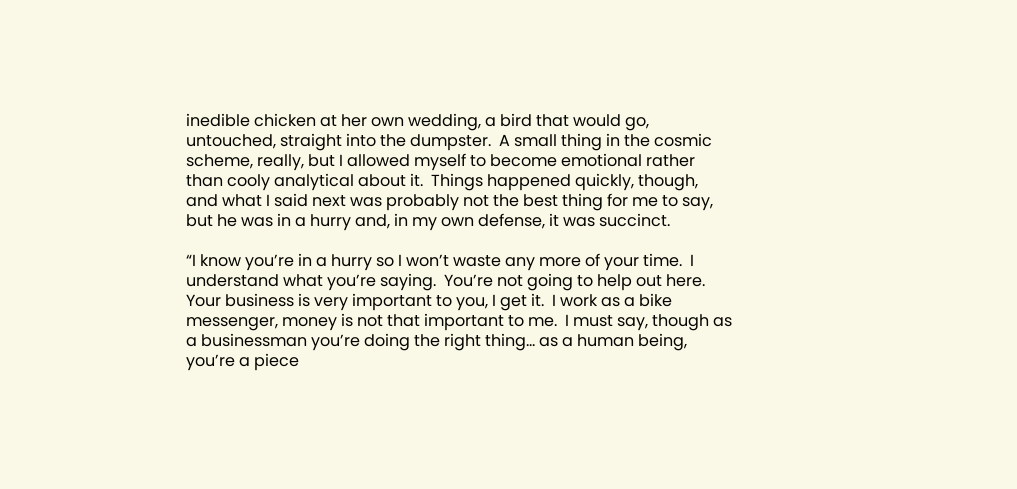inedible chicken at her own wedding, a bird that would go, untouched, straight into the dumpster.  A small thing in the cosmic scheme, really, but I allowed myself to become emotional rather than cooly analytical about it.  Things happened quickly, though, and what I said next was probably not the best thing for me to say, but he was in a hurry and, in my own defense, it was succinct.

“I know you’re in a hurry so I won’t waste any more of your time.  I understand what you’re saying.  You’re not going to help out here.  Your business is very important to you, I get it.  I work as a bike messenger, money is not that important to me.  I must say, though as a businessman you’re doing the right thing… as a human being, you’re a piece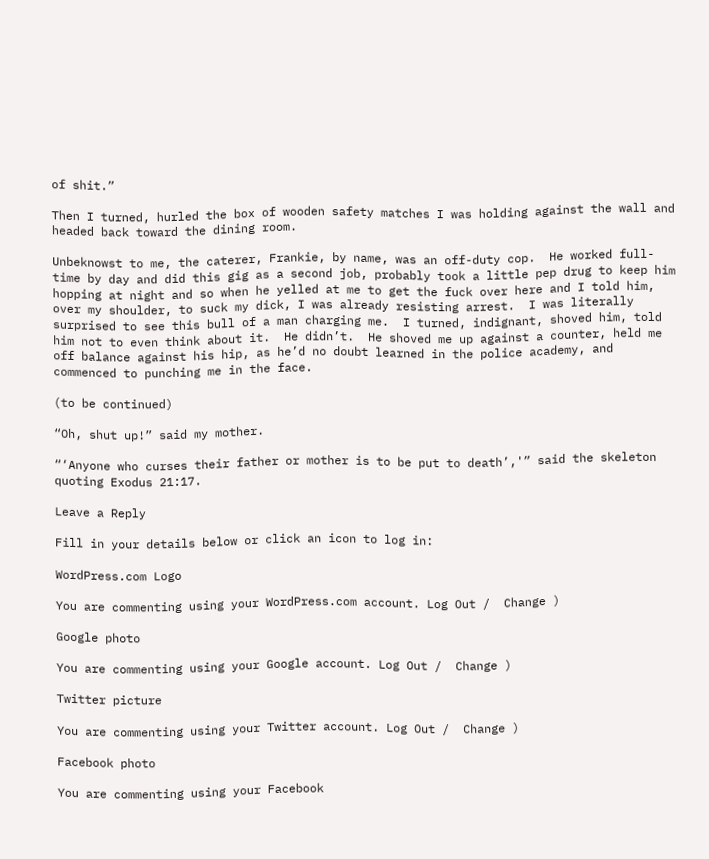of shit.”

Then I turned, hurled the box of wooden safety matches I was holding against the wall and headed back toward the dining room.

Unbeknowst to me, the caterer, Frankie, by name, was an off-duty cop.  He worked full-time by day and did this gig as a second job, probably took a little pep drug to keep him hopping at night and so when he yelled at me to get the fuck over here and I told him, over my shoulder, to suck my dick, I was already resisting arrest.  I was literally surprised to see this bull of a man charging me.  I turned, indignant, shoved him, told him not to even think about it.  He didn’t.  He shoved me up against a counter, held me off balance against his hip, as he’d no doubt learned in the police academy, and commenced to punching me in the face.

(to be continued)

“Oh, shut up!” said my mother.

“‘Anyone who curses their father or mother is to be put to death’,'” said the skeleton quoting Exodus 21:17.

Leave a Reply

Fill in your details below or click an icon to log in:

WordPress.com Logo

You are commenting using your WordPress.com account. Log Out /  Change )

Google photo

You are commenting using your Google account. Log Out /  Change )

Twitter picture

You are commenting using your Twitter account. Log Out /  Change )

Facebook photo

You are commenting using your Facebook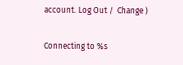account. Log Out /  Change )

Connecting to %s